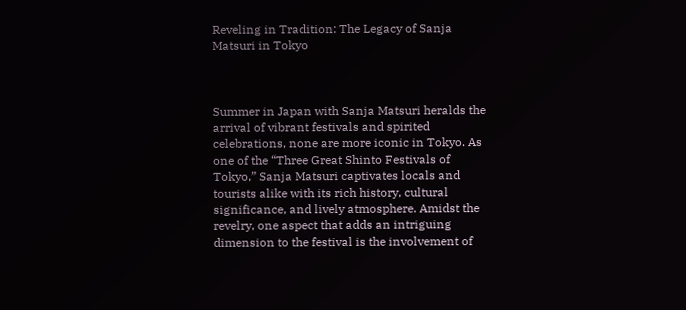Reveling in Tradition: The Legacy of Sanja Matsuri in Tokyo



Summer in Japan with Sanja Matsuri heralds the arrival of vibrant festivals and spirited celebrations, none are more iconic in Tokyo. As one of the “Three Great Shinto Festivals of Tokyo,” Sanja Matsuri captivates locals and tourists alike with its rich history, cultural significance, and lively atmosphere. Amidst the revelry, one aspect that adds an intriguing dimension to the festival is the involvement of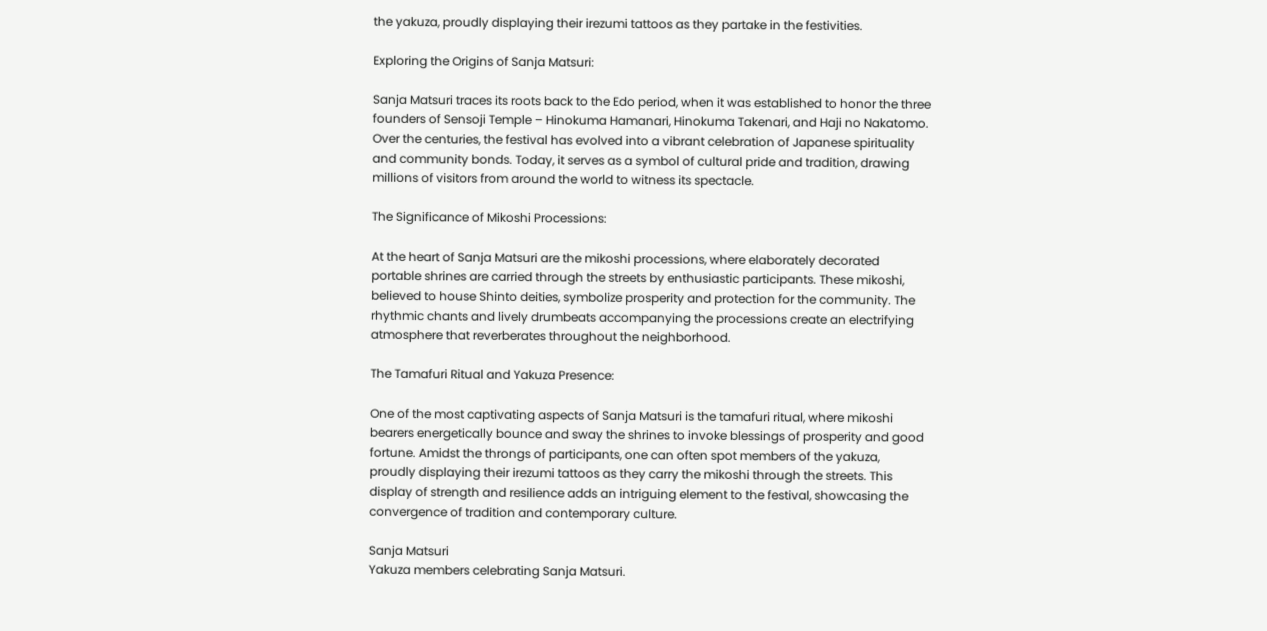the yakuza, proudly displaying their irezumi tattoos as they partake in the festivities.

Exploring the Origins of Sanja Matsuri:

Sanja Matsuri traces its roots back to the Edo period, when it was established to honor the three founders of Sensoji Temple – Hinokuma Hamanari, Hinokuma Takenari, and Haji no Nakatomo. Over the centuries, the festival has evolved into a vibrant celebration of Japanese spirituality and community bonds. Today, it serves as a symbol of cultural pride and tradition, drawing millions of visitors from around the world to witness its spectacle.

The Significance of Mikoshi Processions:

At the heart of Sanja Matsuri are the mikoshi processions, where elaborately decorated portable shrines are carried through the streets by enthusiastic participants. These mikoshi, believed to house Shinto deities, symbolize prosperity and protection for the community. The rhythmic chants and lively drumbeats accompanying the processions create an electrifying atmosphere that reverberates throughout the neighborhood.

The Tamafuri Ritual and Yakuza Presence:

One of the most captivating aspects of Sanja Matsuri is the tamafuri ritual, where mikoshi bearers energetically bounce and sway the shrines to invoke blessings of prosperity and good fortune. Amidst the throngs of participants, one can often spot members of the yakuza, proudly displaying their irezumi tattoos as they carry the mikoshi through the streets. This display of strength and resilience adds an intriguing element to the festival, showcasing the convergence of tradition and contemporary culture.

Sanja Matsuri
Yakuza members celebrating Sanja Matsuri.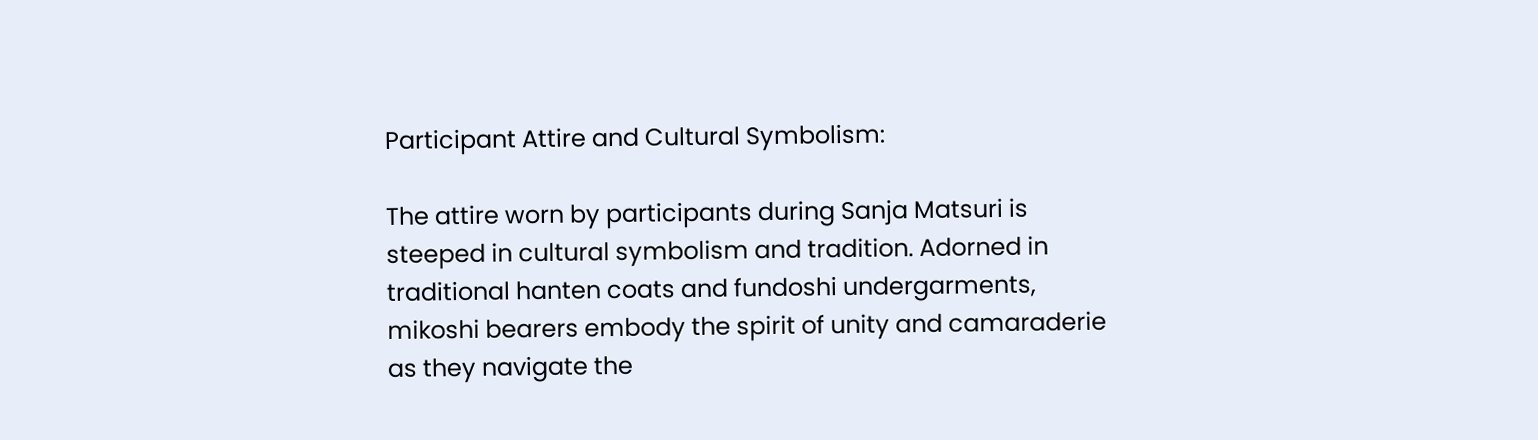Participant Attire and Cultural Symbolism:

The attire worn by participants during Sanja Matsuri is steeped in cultural symbolism and tradition. Adorned in traditional hanten coats and fundoshi undergarments, mikoshi bearers embody the spirit of unity and camaraderie as they navigate the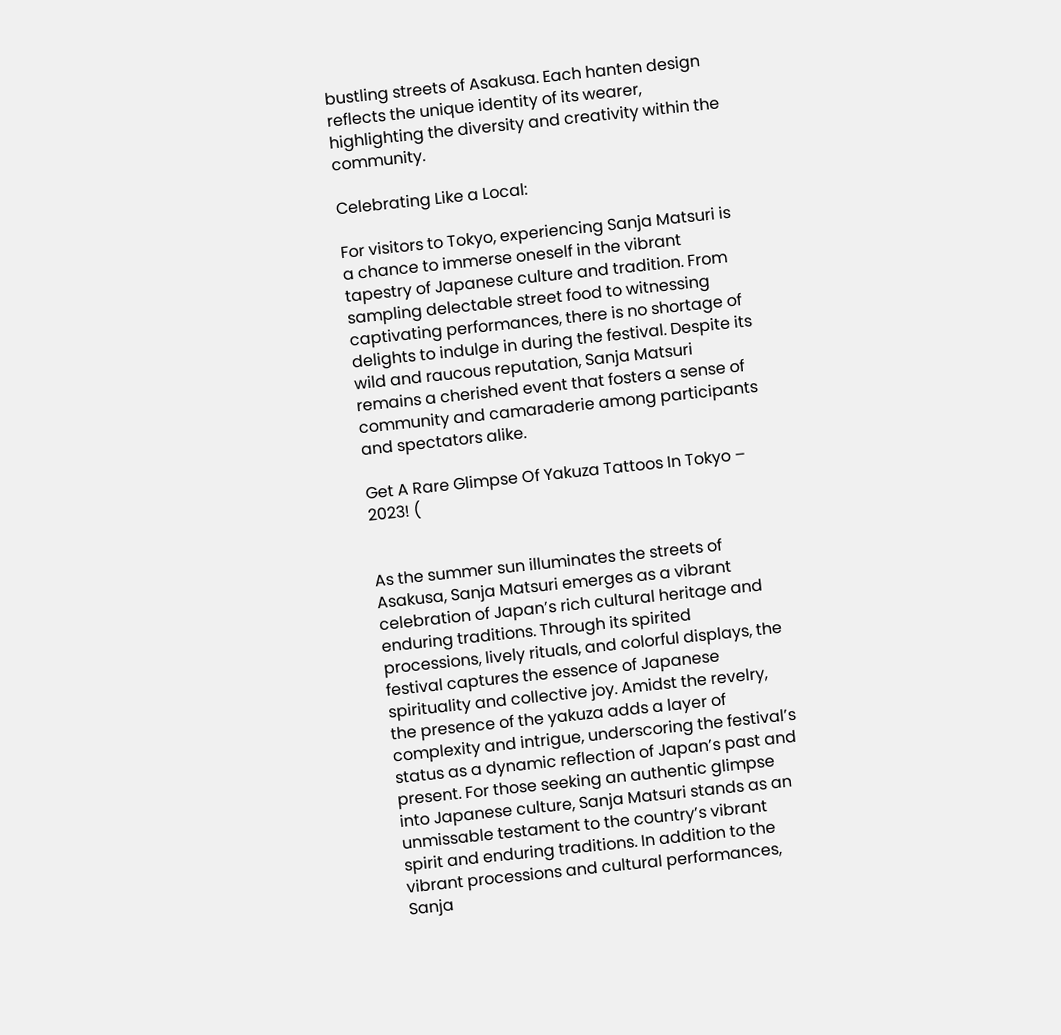bustling streets of Asakusa. Each hanten design reflects the unique identity of its wearer, highlighting the diversity and creativity within the community.

Celebrating Like a Local:

For visitors to Tokyo, experiencing Sanja Matsuri is a chance to immerse oneself in the vibrant tapestry of Japanese culture and tradition. From sampling delectable street food to witnessing captivating performances, there is no shortage of delights to indulge in during the festival. Despite its wild and raucous reputation, Sanja Matsuri remains a cherished event that fosters a sense of community and camaraderie among participants and spectators alike.

Get A Rare Glimpse Of Yakuza Tattoos In Tokyo – 2023! (


As the summer sun illuminates the streets of Asakusa, Sanja Matsuri emerges as a vibrant celebration of Japan’s rich cultural heritage and enduring traditions. Through its spirited processions, lively rituals, and colorful displays, the festival captures the essence of Japanese spirituality and collective joy. Amidst the revelry, the presence of the yakuza adds a layer of complexity and intrigue, underscoring the festival’s status as a dynamic reflection of Japan’s past and present. For those seeking an authentic glimpse into Japanese culture, Sanja Matsuri stands as an unmissable testament to the country’s vibrant spirit and enduring traditions. In addition to the vibrant processions and cultural performances, Sanja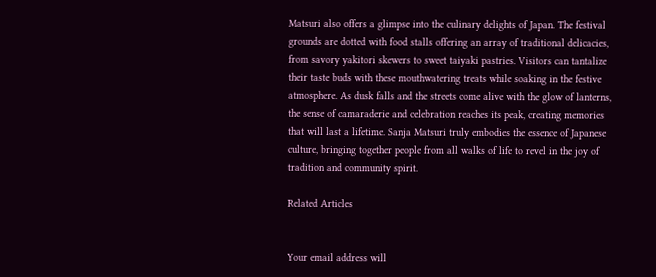Matsuri also offers a glimpse into the culinary delights of Japan. The festival grounds are dotted with food stalls offering an array of traditional delicacies, from savory yakitori skewers to sweet taiyaki pastries. Visitors can tantalize their taste buds with these mouthwatering treats while soaking in the festive atmosphere. As dusk falls and the streets come alive with the glow of lanterns, the sense of camaraderie and celebration reaches its peak, creating memories that will last a lifetime. Sanja Matsuri truly embodies the essence of Japanese culture, bringing together people from all walks of life to revel in the joy of tradition and community spirit.

Related Articles


Your email address will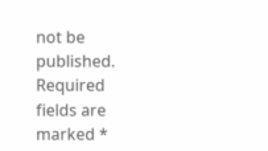not be published. Required fields are marked *